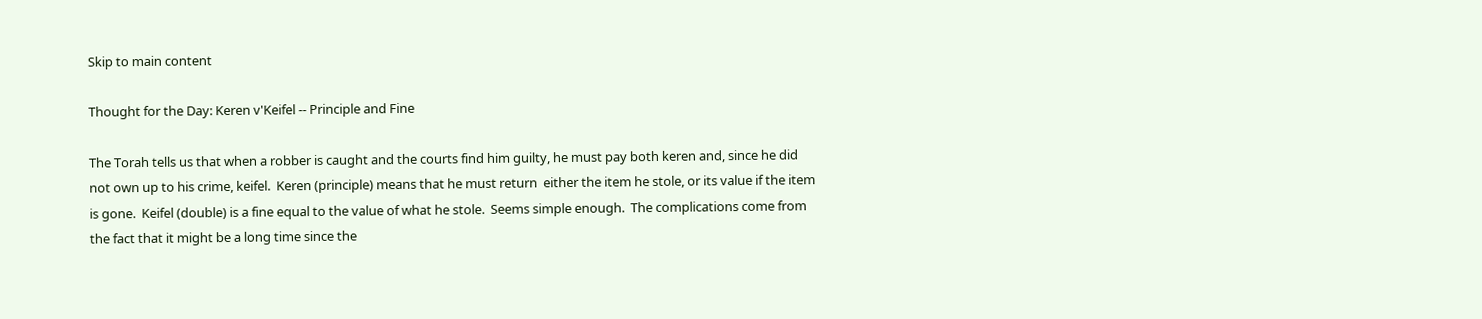Skip to main content

Thought for the Day: Keren v'Keifel -- Principle and Fine

The Torah tells us that when a robber is caught and the courts find him guilty, he must pay both keren and, since he did not own up to his crime, keifel.  Keren (principle) means that he must return  either the item he stole, or its value if the item is gone.  Keifel (double) is a fine equal to the value of what he stole.  Seems simple enough.  The complications come from the fact that it might be a long time since the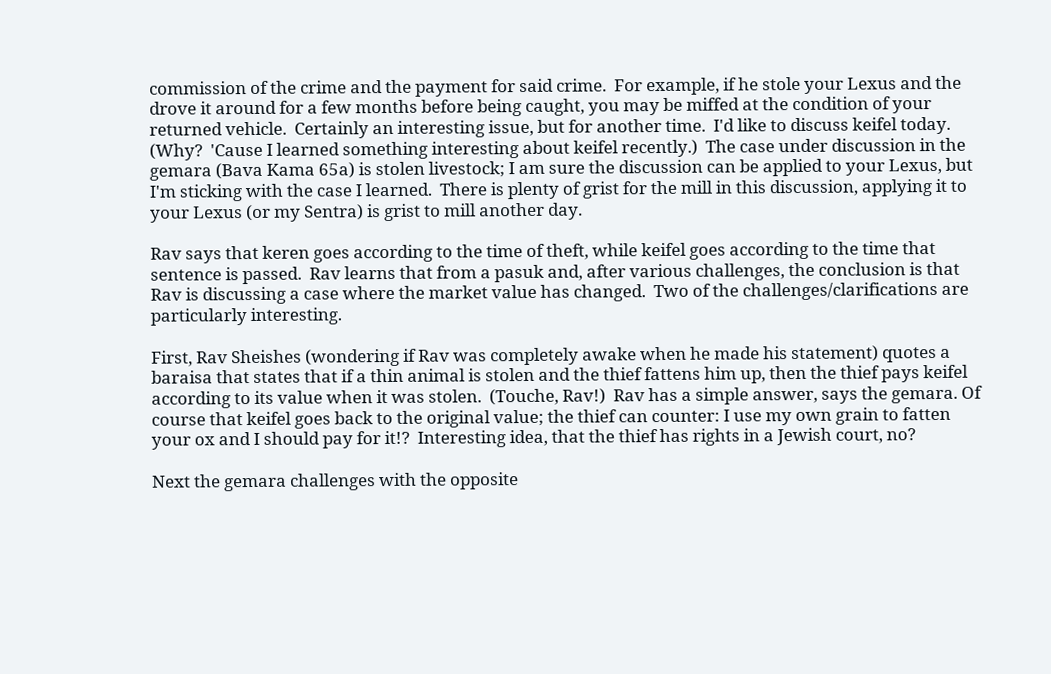commission of the crime and the payment for said crime.  For example, if he stole your Lexus and the drove it around for a few months before being caught, you may be miffed at the condition of your returned vehicle.  Certainly an interesting issue, but for another time.  I'd like to discuss keifel today.  (Why?  'Cause I learned something interesting about keifel recently.)  The case under discussion in the gemara (Bava Kama 65a) is stolen livestock; I am sure the discussion can be applied to your Lexus, but I'm sticking with the case I learned.  There is plenty of grist for the mill in this discussion, applying it to your Lexus (or my Sentra) is grist to mill another day.

Rav says that keren goes according to the time of theft, while keifel goes according to the time that sentence is passed.  Rav learns that from a pasuk and, after various challenges, the conclusion is that Rav is discussing a case where the market value has changed.  Two of the challenges/clarifications are particularly interesting.

First, Rav Sheishes (wondering if Rav was completely awake when he made his statement) quotes a baraisa that states that if a thin animal is stolen and the thief fattens him up, then the thief pays keifel according to its value when it was stolen.  (Touche, Rav!)  Rav has a simple answer, says the gemara. Of course that keifel goes back to the original value; the thief can counter: I use my own grain to fatten your ox and I should pay for it!?  Interesting idea, that the thief has rights in a Jewish court, no?

Next the gemara challenges with the opposite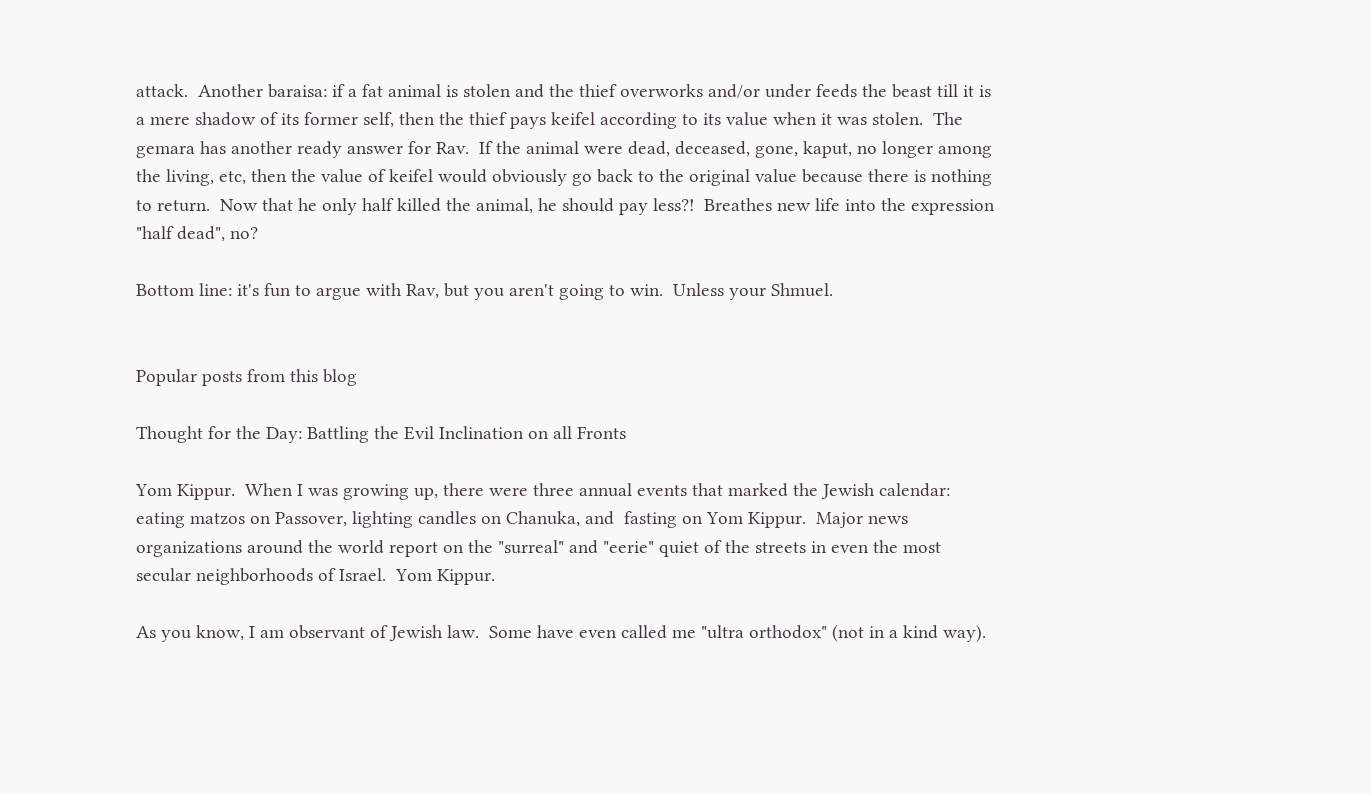attack.  Another baraisa: if a fat animal is stolen and the thief overworks and/or under feeds the beast till it is a mere shadow of its former self, then the thief pays keifel according to its value when it was stolen.  The gemara has another ready answer for Rav.  If the animal were dead, deceased, gone, kaput, no longer among the living, etc, then the value of keifel would obviously go back to the original value because there is nothing to return.  Now that he only half killed the animal, he should pay less?!  Breathes new life into the expression "half dead", no?

Bottom line: it's fun to argue with Rav, but you aren't going to win.  Unless your Shmuel.


Popular posts from this blog

Thought for the Day: Battling the Evil Inclination on all Fronts

Yom Kippur.  When I was growing up, there were three annual events that marked the Jewish calendar: eating matzos on Passover, lighting candles on Chanuka, and  fasting on Yom Kippur.  Major news organizations around the world report on the "surreal" and "eerie" quiet of the streets in even the most secular neighborhoods of Israel.  Yom Kippur.

As you know, I am observant of Jewish law.  Some have even called me "ultra orthodox" (not in a kind way).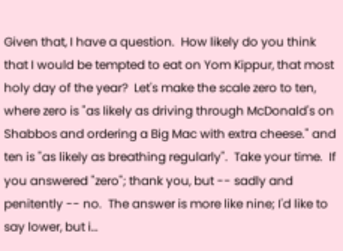Given that, I have a question.  How likely do you think that I would be tempted to eat on Yom Kippur, that most holy day of the year?  Let's make the scale zero to ten, where zero is "as likely as driving through McDonald's on Shabbos and ordering a Big Mac with extra cheese." and ten is "as likely as breathing regularly".  Take your time.  If you answered "zero"; thank you, but -- sadly and penitently -- no.  The answer is more like nine; I'd like to say lower, but i…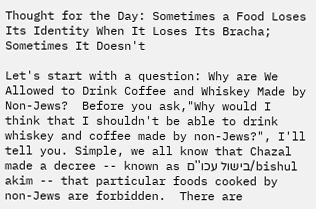Thought for the Day: Sometimes a Food Loses Its Identity When It Loses Its Bracha; Sometimes It Doesn't

Let's start with a question: Why are We Allowed to Drink Coffee and Whiskey Made by Non-Jews?  Before you ask,"Why would I think that I shouldn't be able to drink whiskey and coffee made by non-Jews?", I'll tell you. Simple, we all know that Chazal made a decree -- known as בישול עכו''ם/bishul akim -- that particular foods cooked by non-Jews are forbidden.  There are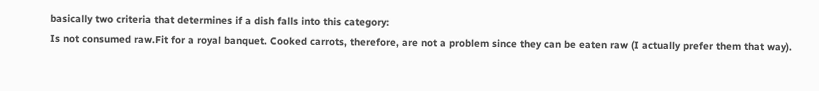basically two criteria that determines if a dish falls into this category:
Is not consumed raw.Fit for a royal banquet. Cooked carrots, therefore, are not a problem since they can be eaten raw (I actually prefer them that way).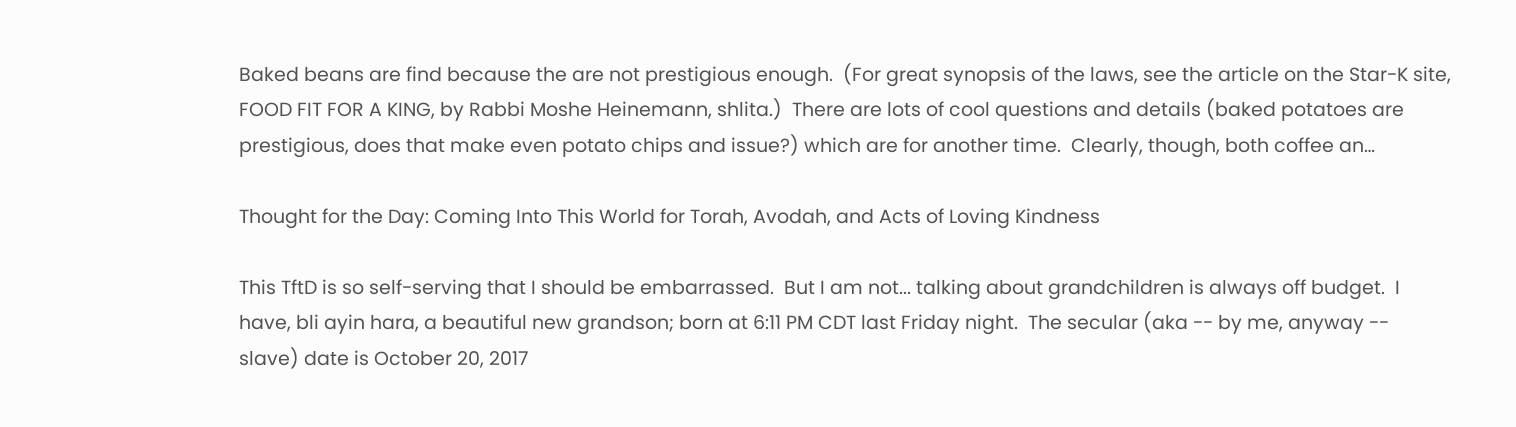Baked beans are find because the are not prestigious enough.  (For great synopsis of the laws, see the article on the Star-K site, FOOD FIT FOR A KING, by Rabbi Moshe Heinemann, shlita.)  There are lots of cool questions and details (baked potatoes are prestigious, does that make even potato chips and issue?) which are for another time.  Clearly, though, both coffee an…

Thought for the Day: Coming Into This World for Torah, Avodah, and Acts of Loving Kindness

This TftD is so self-serving that I should be embarrassed.  But I am not... talking about grandchildren is always off budget.  I have, bli ayin hara, a beautiful new grandson; born at 6:11 PM CDT last Friday night.  The secular (aka -- by me, anyway -- slave) date is October 20, 2017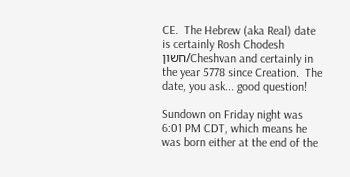CE.  The Hebrew (aka Real) date is certainly Rosh Chodesh חשון/Cheshvan and certainly in the year 5778 since Creation.  The date, you ask... good question!

Sundown on Friday night was 6:01 PM CDT, which means he was born either at the end of the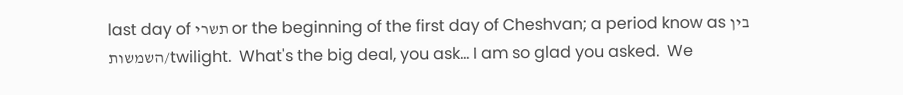last day of תשרי or the beginning of the first day of Cheshvan; a period know as בין השמשות/twilight.  What's the big deal, you ask... I am so glad you asked.  We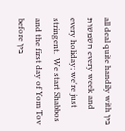all deal quite handily with בין השמשות every week and every holiday; we're just stringent.  We start Shabbos and the first day of Yom Tov before בין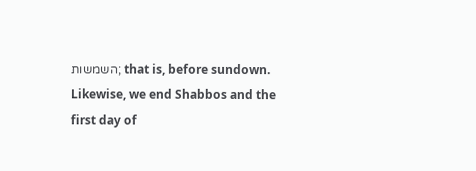השמשות; that is, before sundown.  Likewise, we end Shabbos and the first day of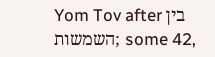Yom Tov after בין השמשות; some 42,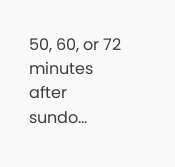50, 60, or 72 minutes after sundo…